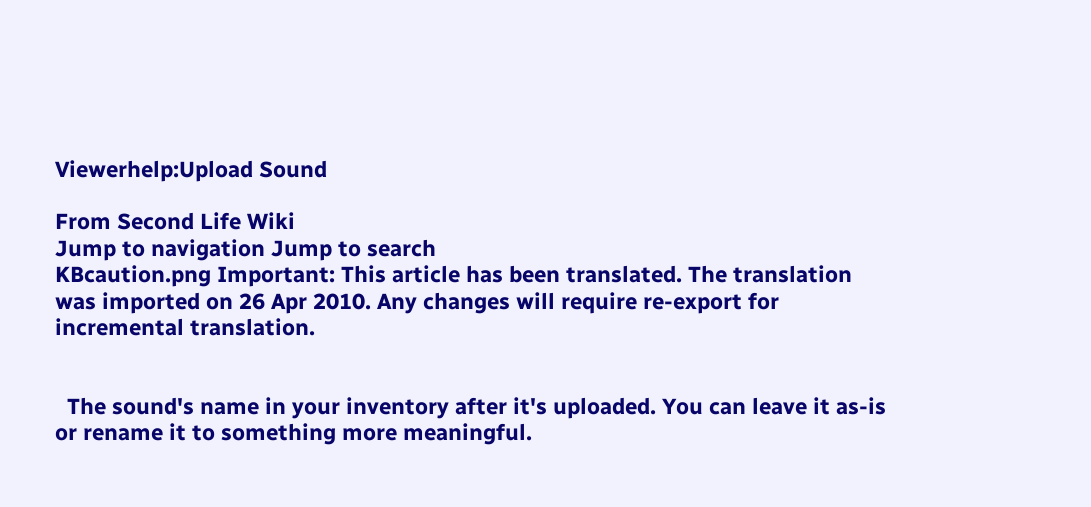Viewerhelp:Upload Sound

From Second Life Wiki
Jump to navigation Jump to search
KBcaution.png Important: This article has been translated. The translation was imported on 26 Apr 2010. Any changes will require re-export for incremental translation.


  The sound's name in your inventory after it's uploaded. You can leave it as-is or rename it to something more meaningful.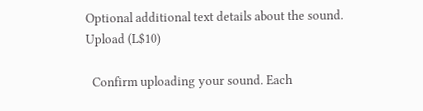Optional additional text details about the sound.
Upload (L$10)

  Confirm uploading your sound. Each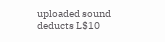uploaded sound deducts L$10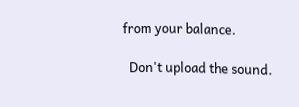from your balance.

  Don't upload the sound.